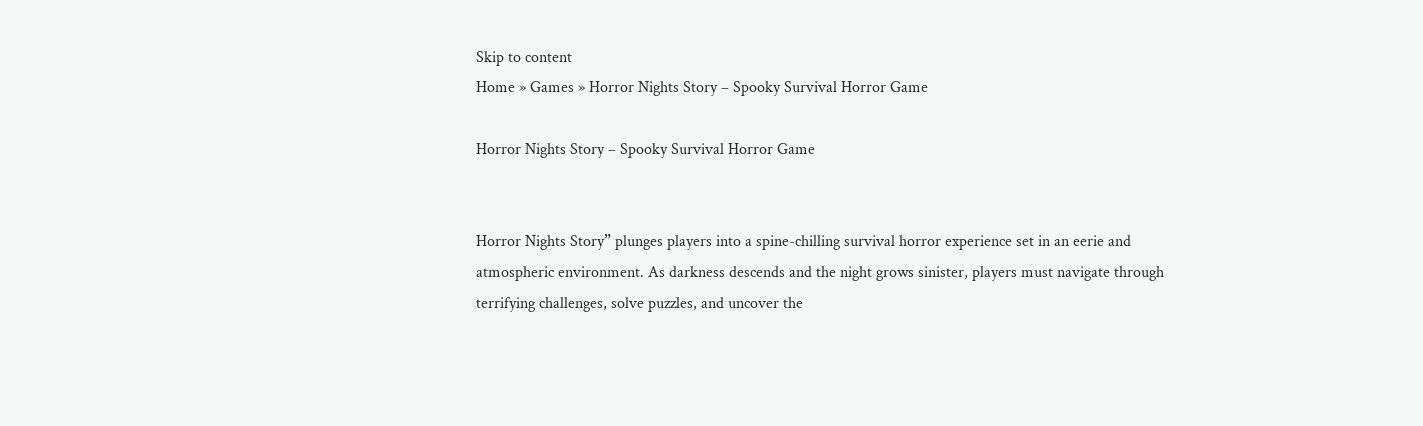Skip to content
Home » Games » Horror Nights Story – Spooky Survival Horror Game

Horror Nights Story – Spooky Survival Horror Game


Horror Nights Story” plunges players into a spine-chilling survival horror experience set in an eerie and atmospheric environment. As darkness descends and the night grows sinister, players must navigate through terrifying challenges, solve puzzles, and uncover the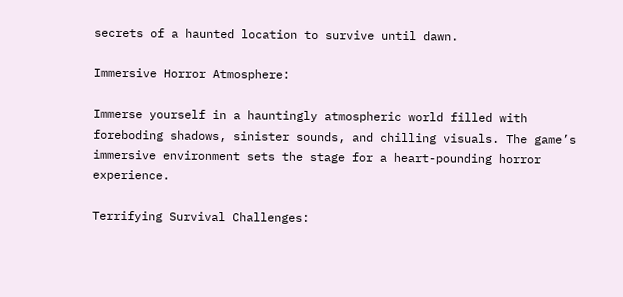secrets of a haunted location to survive until dawn.

Immersive Horror Atmosphere:

Immerse yourself in a hauntingly atmospheric world filled with foreboding shadows, sinister sounds, and chilling visuals. The game’s immersive environment sets the stage for a heart-pounding horror experience.

Terrifying Survival Challenges: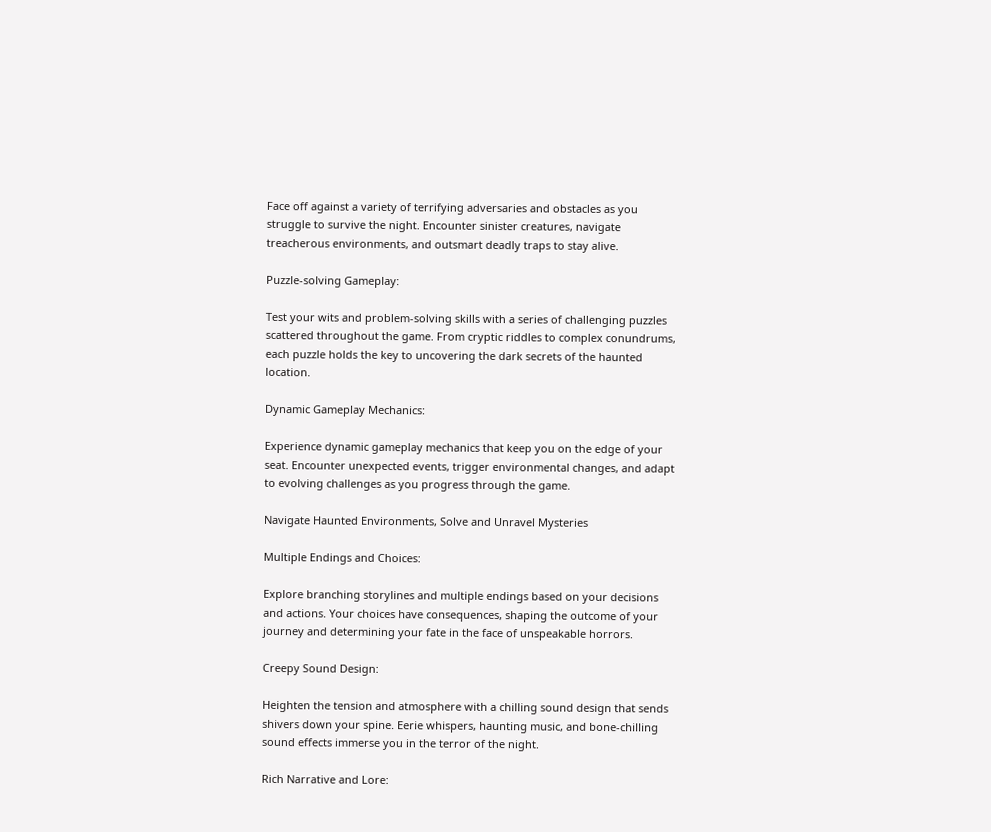Face off against a variety of terrifying adversaries and obstacles as you struggle to survive the night. Encounter sinister creatures, navigate treacherous environments, and outsmart deadly traps to stay alive.

Puzzle-solving Gameplay:

Test your wits and problem-solving skills with a series of challenging puzzles scattered throughout the game. From cryptic riddles to complex conundrums, each puzzle holds the key to uncovering the dark secrets of the haunted location.

Dynamic Gameplay Mechanics:

Experience dynamic gameplay mechanics that keep you on the edge of your seat. Encounter unexpected events, trigger environmental changes, and adapt to evolving challenges as you progress through the game.

Navigate Haunted Environments, Solve and Unravel Mysteries

Multiple Endings and Choices:

Explore branching storylines and multiple endings based on your decisions and actions. Your choices have consequences, shaping the outcome of your journey and determining your fate in the face of unspeakable horrors.

Creepy Sound Design:

Heighten the tension and atmosphere with a chilling sound design that sends shivers down your spine. Eerie whispers, haunting music, and bone-chilling sound effects immerse you in the terror of the night.

Rich Narrative and Lore: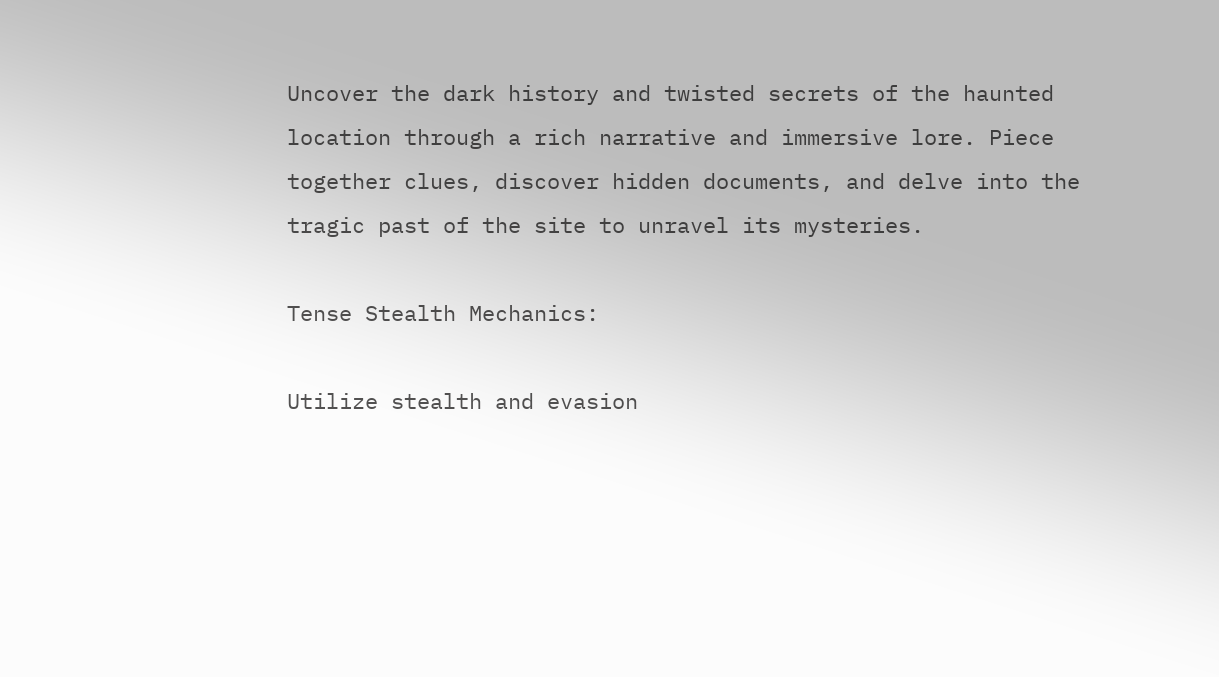Uncover the dark history and twisted secrets of the haunted location through a rich narrative and immersive lore. Piece together clues, discover hidden documents, and delve into the tragic past of the site to unravel its mysteries.

Tense Stealth Mechanics:

Utilize stealth and evasion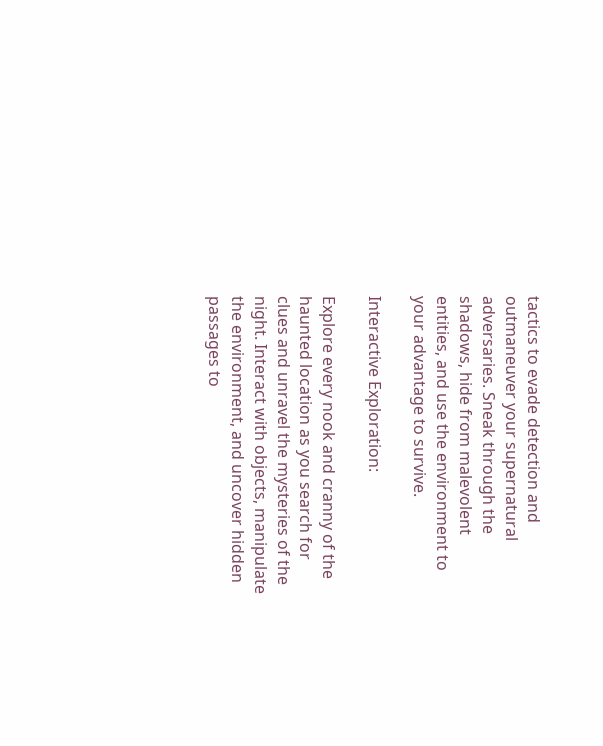tactics to evade detection and outmaneuver your supernatural adversaries. Sneak through the shadows, hide from malevolent entities, and use the environment to your advantage to survive.

Interactive Exploration:

Explore every nook and cranny of the haunted location as you search for clues and unravel the mysteries of the night. Interact with objects, manipulate the environment, and uncover hidden passages to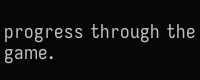progress through the game.